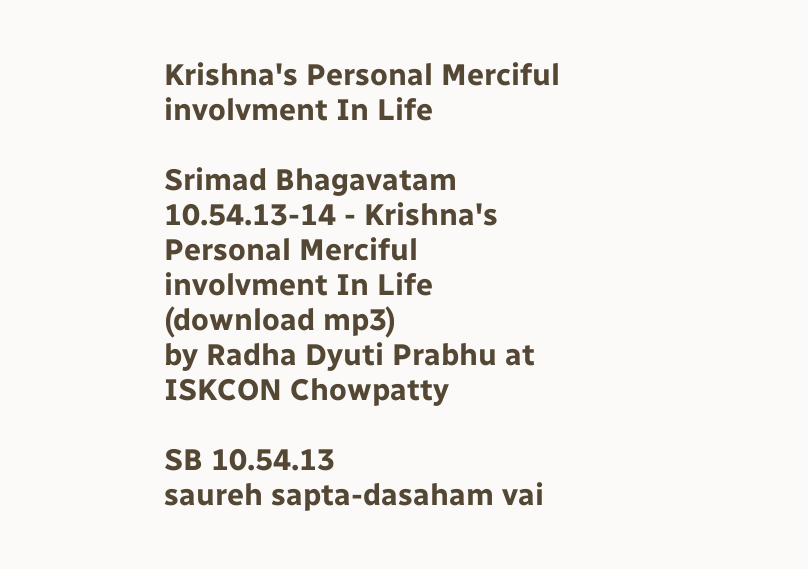Krishna's Personal Merciful involvment In Life

Srimad Bhagavatam 10.54.13-14 - Krishna's Personal Merciful involvment In Life (download mp3)
by Radha Dyuti Prabhu at ISKCON Chowpatty

SB 10.54.13
saureh sapta-dasaham vai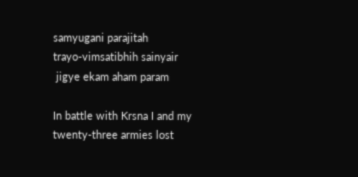samyugani parajitah
trayo-vimsatibhih sainyair
 jigye ekam aham param

In battle with Krsna I and my twenty-three armies lost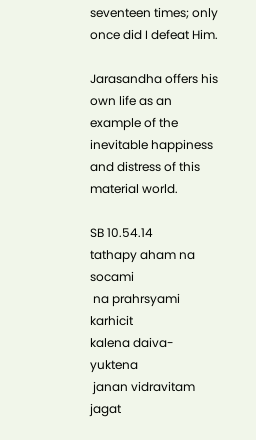seventeen times; only once did I defeat Him.

Jarasandha offers his own life as an example of the inevitable happiness and distress of this material world.

SB 10.54.14
tathapy aham na socami
 na prahrsyami karhicit
kalena daiva-yuktena
 janan vidravitam jagat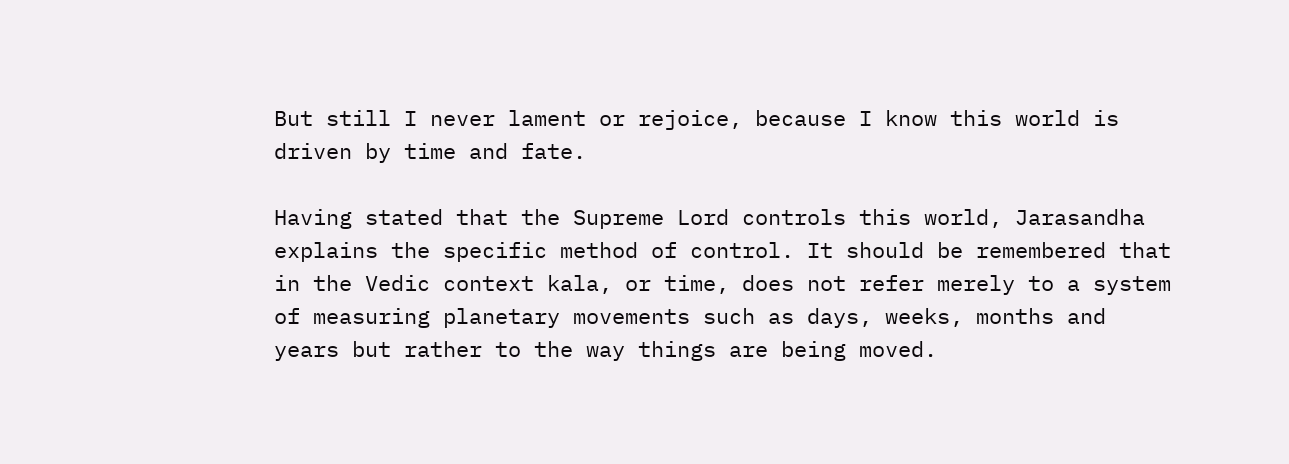But still I never lament or rejoice, because I know this world is driven by time and fate.

Having stated that the Supreme Lord controls this world, Jarasandha explains the specific method of control. It should be remembered that in the Vedic context kala, or time, does not refer merely to a system of measuring planetary movements such as days, weeks, months and years but rather to the way things are being moved.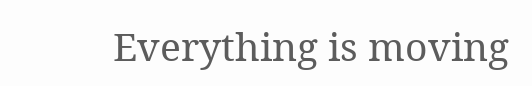Everything is moving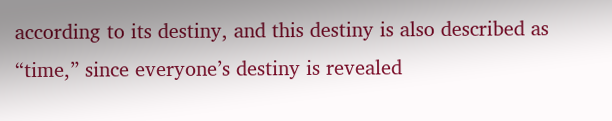according to its destiny, and this destiny is also described as “time,” since everyone’s destiny is revealed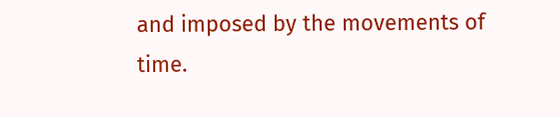and imposed by the movements of time.